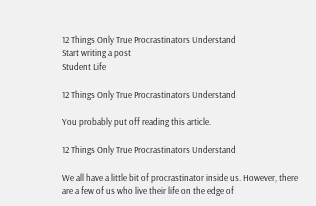12 Things Only True Procrastinators Understand
Start writing a post
Student Life

12 Things Only True Procrastinators Understand

You probably put off reading this article.

12 Things Only True Procrastinators Understand

We all have a little bit of procrastinator inside us. However, there are a few of us who live their life on the edge of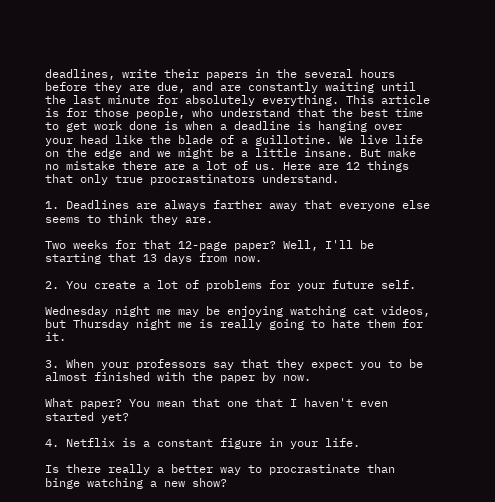deadlines, write their papers in the several hours before they are due, and are constantly waiting until the last minute for absolutely everything. This article is for those people, who understand that the best time to get work done is when a deadline is hanging over your head like the blade of a guillotine. We live life on the edge and we might be a little insane. But make no mistake there are a lot of us. Here are 12 things that only true procrastinators understand.

1. Deadlines are always farther away that everyone else seems to think they are.

Two weeks for that 12-page paper? Well, I'll be starting that 13 days from now.

2. You create a lot of problems for your future self.

Wednesday night me may be enjoying watching cat videos, but Thursday night me is really going to hate them for it.

3. When your professors say that they expect you to be almost finished with the paper by now.

What paper? You mean that one that I haven't even started yet?

4. Netflix is a constant figure in your life.

Is there really a better way to procrastinate than binge watching a new show?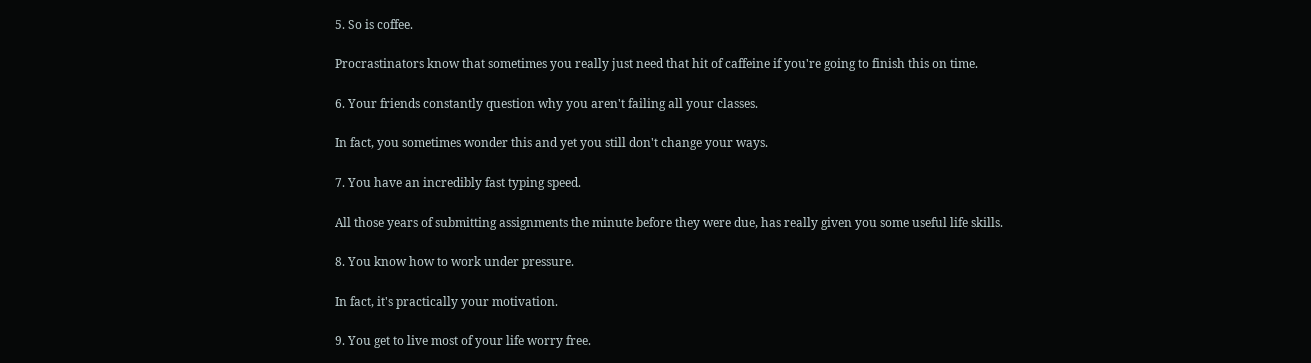5. So is coffee.

Procrastinators know that sometimes you really just need that hit of caffeine if you're going to finish this on time.

6. Your friends constantly question why you aren't failing all your classes.

In fact, you sometimes wonder this and yet you still don't change your ways.

7. You have an incredibly fast typing speed.

All those years of submitting assignments the minute before they were due, has really given you some useful life skills.

8. You know how to work under pressure.

In fact, it's practically your motivation.

9. You get to live most of your life worry free.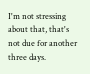I'm not stressing about that, that's not due for another three days.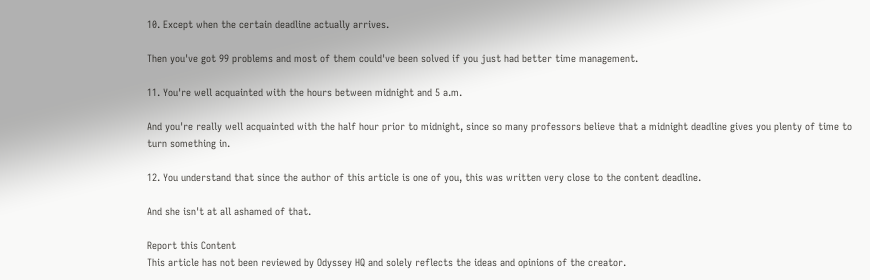10. Except when the certain deadline actually arrives.

Then you've got 99 problems and most of them could've been solved if you just had better time management.

11. You're well acquainted with the hours between midnight and 5 a.m.

And you're really well acquainted with the half hour prior to midnight, since so many professors believe that a midnight deadline gives you plenty of time to turn something in.

12. You understand that since the author of this article is one of you, this was written very close to the content deadline.

And she isn't at all ashamed of that.

Report this Content
This article has not been reviewed by Odyssey HQ and solely reflects the ideas and opinions of the creator.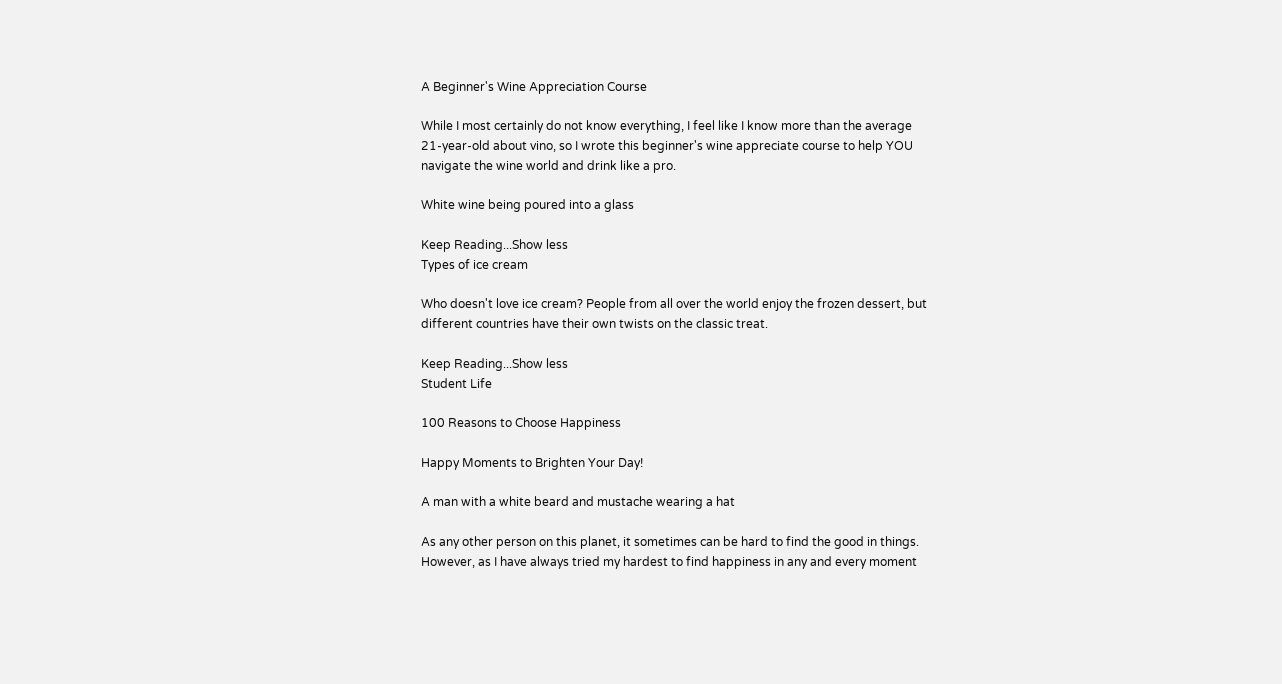A Beginner's Wine Appreciation Course

While I most certainly do not know everything, I feel like I know more than the average 21-year-old about vino, so I wrote this beginner's wine appreciate course to help YOU navigate the wine world and drink like a pro.

White wine being poured into a glass

Keep Reading...Show less
Types of ice cream

Who doesn't love ice cream? People from all over the world enjoy the frozen dessert, but different countries have their own twists on the classic treat.

Keep Reading...Show less
Student Life

100 Reasons to Choose Happiness

Happy Moments to Brighten Your Day!

A man with a white beard and mustache wearing a hat

As any other person on this planet, it sometimes can be hard to find the good in things. However, as I have always tried my hardest to find happiness in any and every moment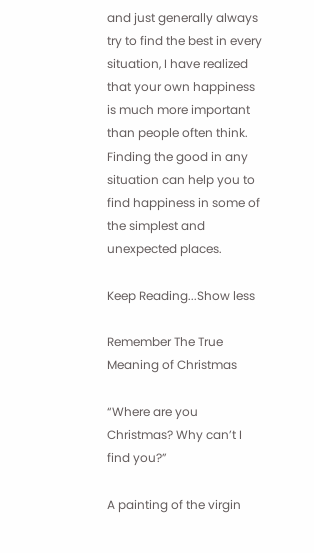and just generally always try to find the best in every situation, I have realized that your own happiness is much more important than people often think. Finding the good in any situation can help you to find happiness in some of the simplest and unexpected places.

Keep Reading...Show less

Remember The True Meaning of Christmas

“Where are you Christmas? Why can’t I find you?”

A painting of the virgin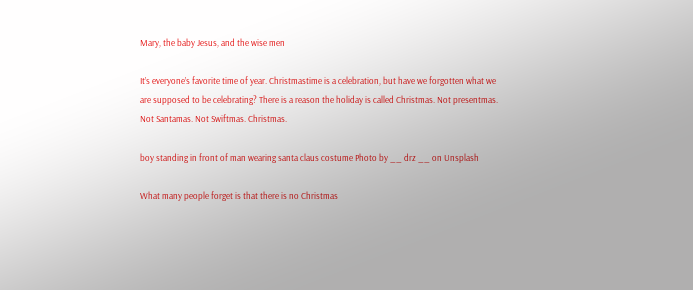Mary, the baby Jesus, and the wise men

It’s everyone’s favorite time of year. Christmastime is a celebration, but have we forgotten what we are supposed to be celebrating? There is a reason the holiday is called Christmas. Not presentmas. Not Santamas. Not Swiftmas. Christmas.

boy standing in front of man wearing santa claus costume Photo by __ drz __ on Unsplash

What many people forget is that there is no Christmas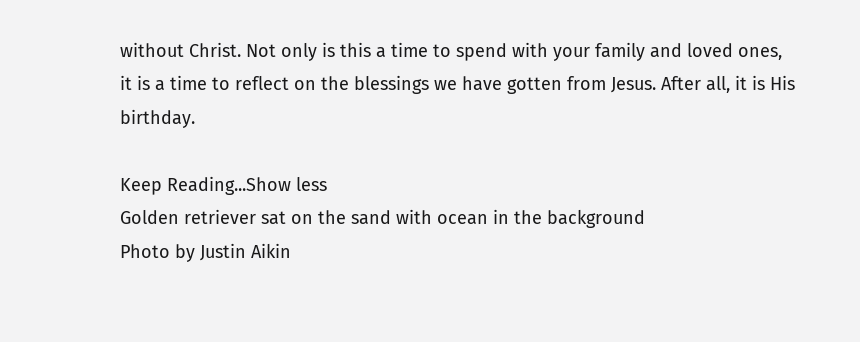without Christ. Not only is this a time to spend with your family and loved ones, it is a time to reflect on the blessings we have gotten from Jesus. After all, it is His birthday.

Keep Reading...Show less
Golden retriever sat on the sand with ocean in the background
Photo by Justin Aikin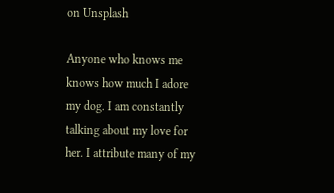on Unsplash

Anyone who knows me knows how much I adore my dog. I am constantly talking about my love for her. I attribute many of my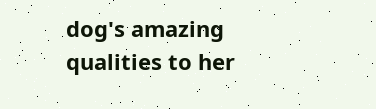dog's amazing qualities to her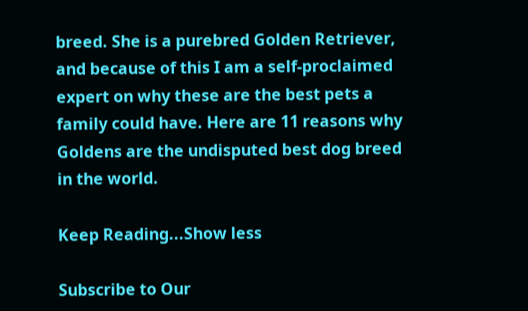breed. She is a purebred Golden Retriever, and because of this I am a self-proclaimed expert on why these are the best pets a family could have. Here are 11 reasons why Goldens are the undisputed best dog breed in the world.

Keep Reading...Show less

Subscribe to Our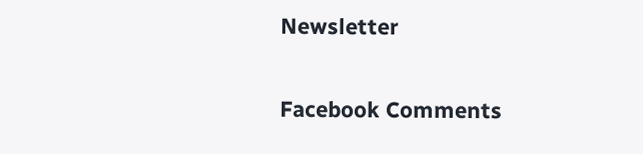Newsletter

Facebook Comments